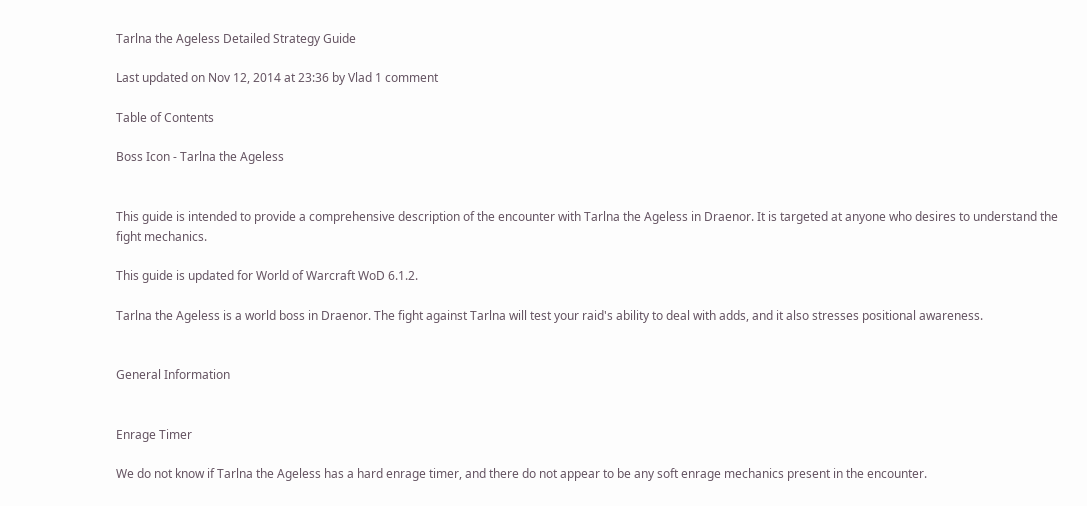Tarlna the Ageless Detailed Strategy Guide

Last updated on Nov 12, 2014 at 23:36 by Vlad 1 comment

Table of Contents

Boss Icon - Tarlna the Ageless


This guide is intended to provide a comprehensive description of the encounter with Tarlna the Ageless in Draenor. It is targeted at anyone who desires to understand the fight mechanics.

This guide is updated for World of Warcraft WoD 6.1.2.

Tarlna the Ageless is a world boss in Draenor. The fight against Tarlna will test your raid's ability to deal with adds, and it also stresses positional awareness.


General Information


Enrage Timer

We do not know if Tarlna the Ageless has a hard enrage timer, and there do not appear to be any soft enrage mechanics present in the encounter.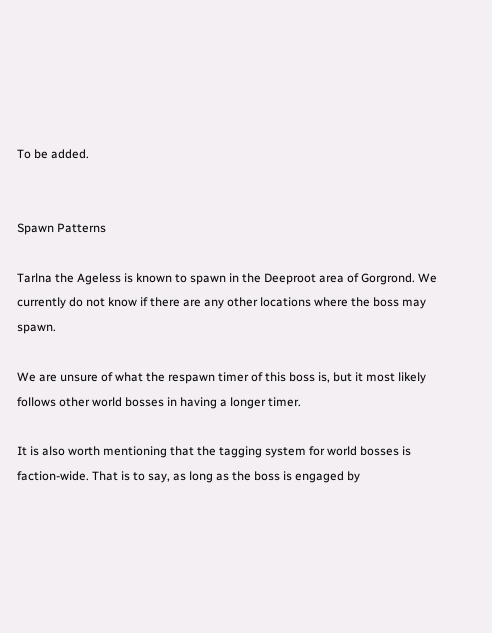To be added.


Spawn Patterns

Tarlna the Ageless is known to spawn in the Deeproot area of Gorgrond. We currently do not know if there are any other locations where the boss may spawn.

We are unsure of what the respawn timer of this boss is, but it most likely follows other world bosses in having a longer timer.

It is also worth mentioning that the tagging system for world bosses is faction-wide. That is to say, as long as the boss is engaged by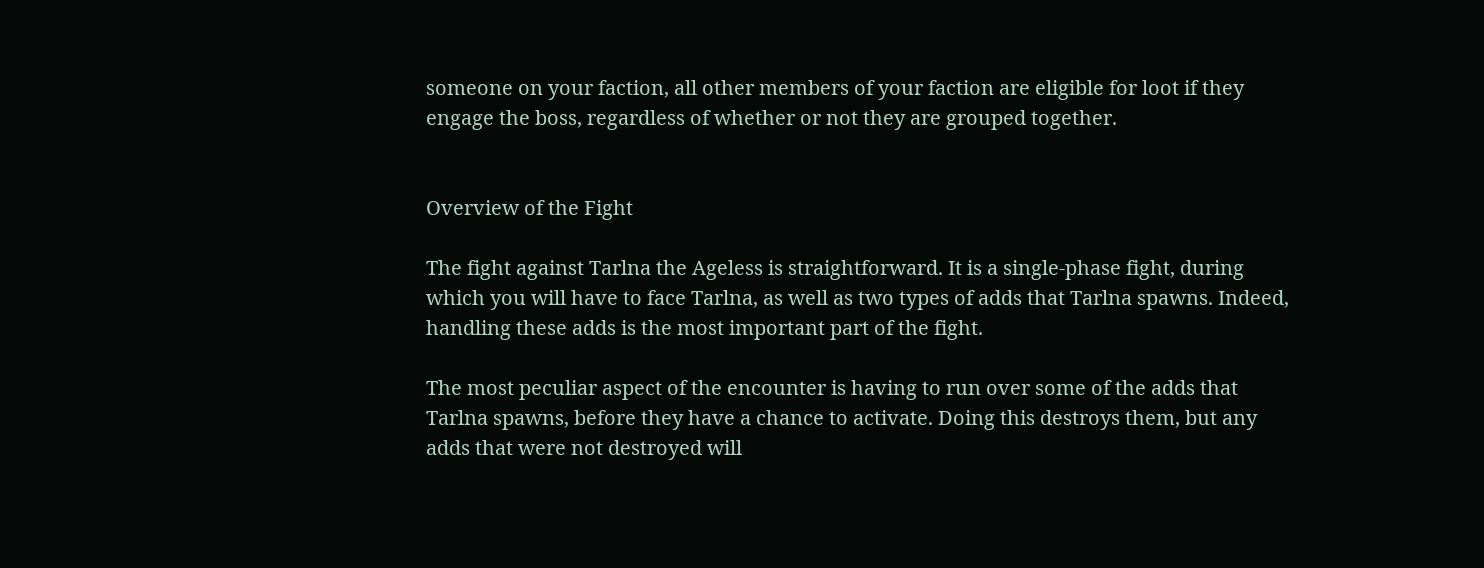someone on your faction, all other members of your faction are eligible for loot if they engage the boss, regardless of whether or not they are grouped together.


Overview of the Fight

The fight against Tarlna the Ageless is straightforward. It is a single-phase fight, during which you will have to face Tarlna, as well as two types of adds that Tarlna spawns. Indeed, handling these adds is the most important part of the fight.

The most peculiar aspect of the encounter is having to run over some of the adds that Tarlna spawns, before they have a chance to activate. Doing this destroys them, but any adds that were not destroyed will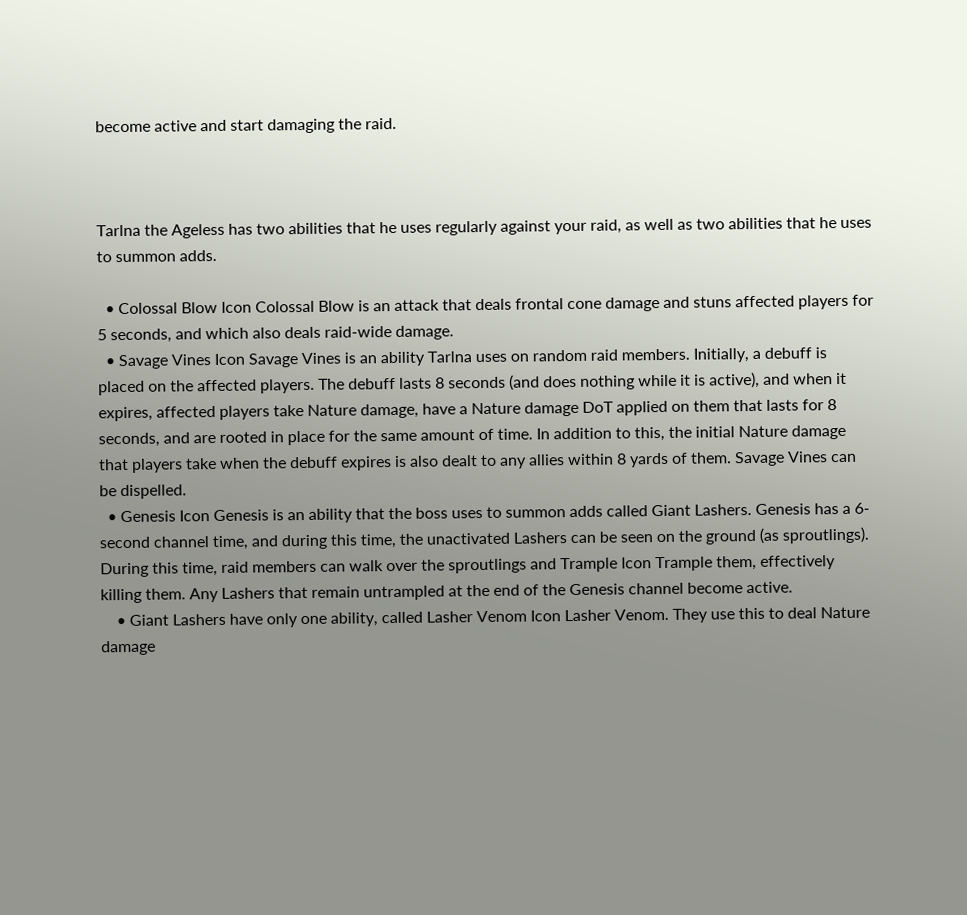become active and start damaging the raid.



Tarlna the Ageless has two abilities that he uses regularly against your raid, as well as two abilities that he uses to summon adds.

  • Colossal Blow Icon Colossal Blow is an attack that deals frontal cone damage and stuns affected players for 5 seconds, and which also deals raid-wide damage.
  • Savage Vines Icon Savage Vines is an ability Tarlna uses on random raid members. Initially, a debuff is placed on the affected players. The debuff lasts 8 seconds (and does nothing while it is active), and when it expires, affected players take Nature damage, have a Nature damage DoT applied on them that lasts for 8 seconds, and are rooted in place for the same amount of time. In addition to this, the initial Nature damage that players take when the debuff expires is also dealt to any allies within 8 yards of them. Savage Vines can be dispelled.
  • Genesis Icon Genesis is an ability that the boss uses to summon adds called Giant Lashers. Genesis has a 6-second channel time, and during this time, the unactivated Lashers can be seen on the ground (as sproutlings). During this time, raid members can walk over the sproutlings and Trample Icon Trample them, effectively killing them. Any Lashers that remain untrampled at the end of the Genesis channel become active.
    • Giant Lashers have only one ability, called Lasher Venom Icon Lasher Venom. They use this to deal Nature damage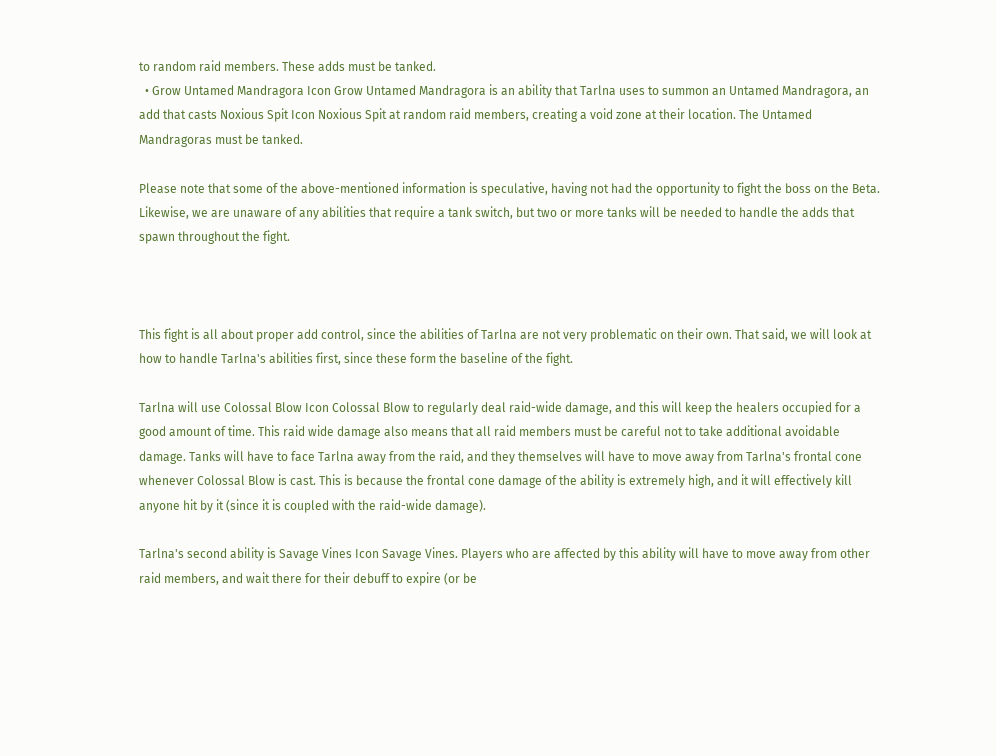to random raid members. These adds must be tanked.
  • Grow Untamed Mandragora Icon Grow Untamed Mandragora is an ability that Tarlna uses to summon an Untamed Mandragora, an add that casts Noxious Spit Icon Noxious Spit at random raid members, creating a void zone at their location. The Untamed Mandragoras must be tanked.

Please note that some of the above-mentioned information is speculative, having not had the opportunity to fight the boss on the Beta. Likewise, we are unaware of any abilities that require a tank switch, but two or more tanks will be needed to handle the adds that spawn throughout the fight.



This fight is all about proper add control, since the abilities of Tarlna are not very problematic on their own. That said, we will look at how to handle Tarlna's abilities first, since these form the baseline of the fight.

Tarlna will use Colossal Blow Icon Colossal Blow to regularly deal raid-wide damage, and this will keep the healers occupied for a good amount of time. This raid wide damage also means that all raid members must be careful not to take additional avoidable damage. Tanks will have to face Tarlna away from the raid, and they themselves will have to move away from Tarlna's frontal cone whenever Colossal Blow is cast. This is because the frontal cone damage of the ability is extremely high, and it will effectively kill anyone hit by it (since it is coupled with the raid-wide damage).

Tarlna's second ability is Savage Vines Icon Savage Vines. Players who are affected by this ability will have to move away from other raid members, and wait there for their debuff to expire (or be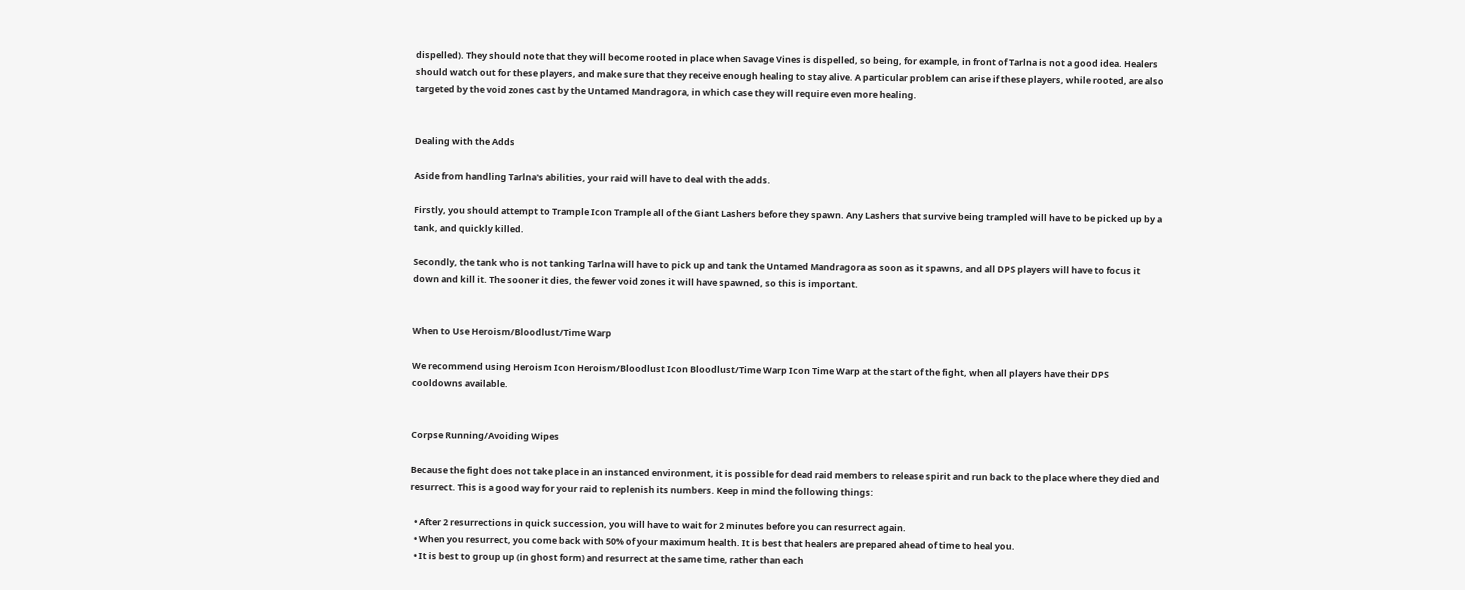dispelled). They should note that they will become rooted in place when Savage Vines is dispelled, so being, for example, in front of Tarlna is not a good idea. Healers should watch out for these players, and make sure that they receive enough healing to stay alive. A particular problem can arise if these players, while rooted, are also targeted by the void zones cast by the Untamed Mandragora, in which case they will require even more healing.


Dealing with the Adds

Aside from handling Tarlna's abilities, your raid will have to deal with the adds.

Firstly, you should attempt to Trample Icon Trample all of the Giant Lashers before they spawn. Any Lashers that survive being trampled will have to be picked up by a tank, and quickly killed.

Secondly, the tank who is not tanking Tarlna will have to pick up and tank the Untamed Mandragora as soon as it spawns, and all DPS players will have to focus it down and kill it. The sooner it dies, the fewer void zones it will have spawned, so this is important.


When to Use Heroism/Bloodlust/Time Warp

We recommend using Heroism Icon Heroism/Bloodlust Icon Bloodlust/Time Warp Icon Time Warp at the start of the fight, when all players have their DPS cooldowns available.


Corpse Running/Avoiding Wipes

Because the fight does not take place in an instanced environment, it is possible for dead raid members to release spirit and run back to the place where they died and resurrect. This is a good way for your raid to replenish its numbers. Keep in mind the following things:

  • After 2 resurrections in quick succession, you will have to wait for 2 minutes before you can resurrect again.
  • When you resurrect, you come back with 50% of your maximum health. It is best that healers are prepared ahead of time to heal you.
  • It is best to group up (in ghost form) and resurrect at the same time, rather than each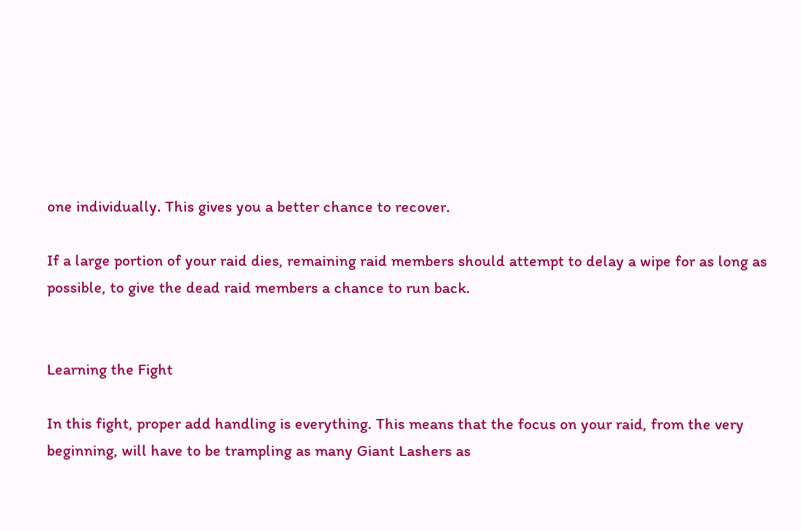one individually. This gives you a better chance to recover.

If a large portion of your raid dies, remaining raid members should attempt to delay a wipe for as long as possible, to give the dead raid members a chance to run back.


Learning the Fight

In this fight, proper add handling is everything. This means that the focus on your raid, from the very beginning, will have to be trampling as many Giant Lashers as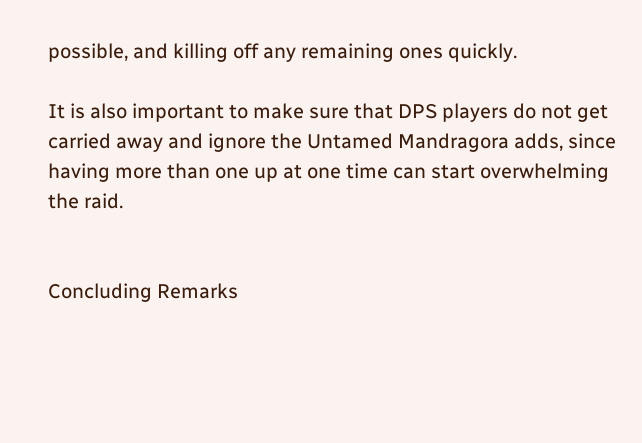possible, and killing off any remaining ones quickly.

It is also important to make sure that DPS players do not get carried away and ignore the Untamed Mandragora adds, since having more than one up at one time can start overwhelming the raid.


Concluding Remarks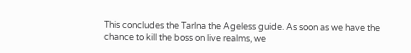This concludes the Tarlna the Ageless guide. As soon as we have the chance to kill the boss on live realms, we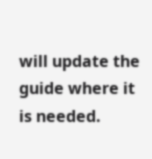will update the guide where it is needed.